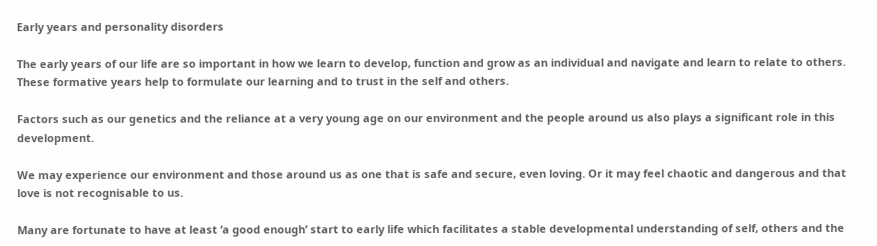Early years and personality disorders

The early years of our life are so important in how we learn to develop, function and grow as an individual and navigate and learn to relate to others. These formative years help to formulate our learning and to trust in the self and others.

Factors such as our genetics and the reliance at a very young age on our environment and the people around us also plays a significant role in this development.

We may experience our environment and those around us as one that is safe and secure, even loving. Or it may feel chaotic and dangerous and that love is not recognisable to us.

Many are fortunate to have at least ‘a good enough’ start to early life which facilitates a stable developmental understanding of self, others and the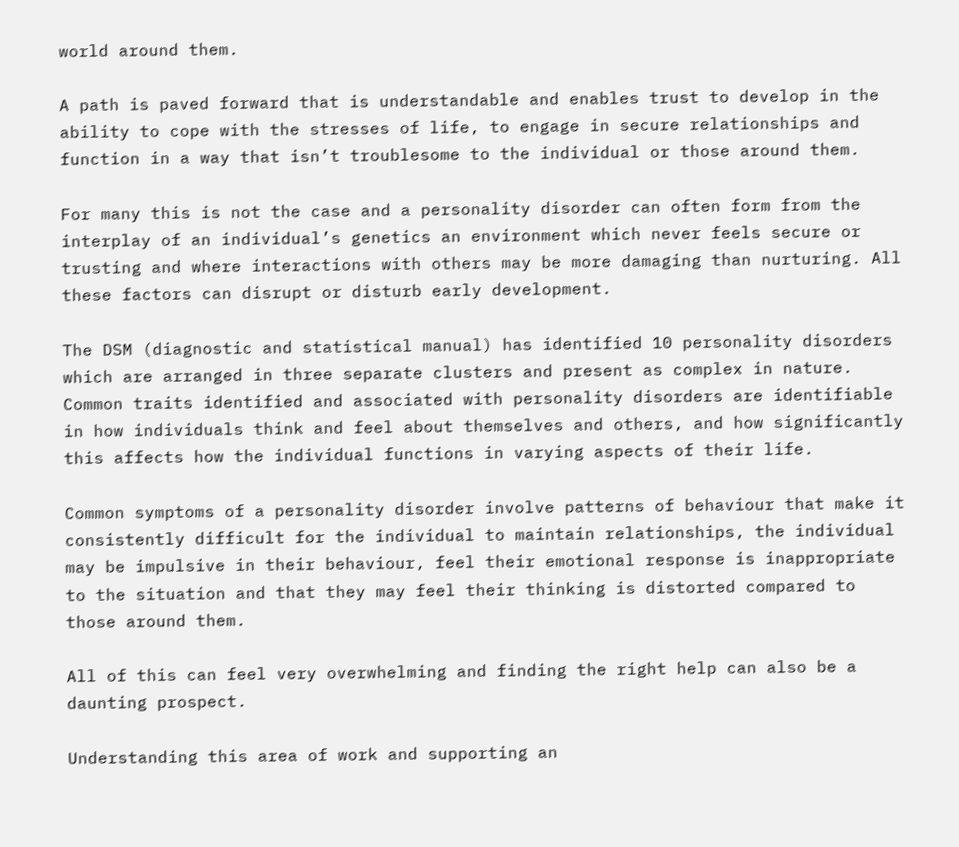world around them.

A path is paved forward that is understandable and enables trust to develop in the ability to cope with the stresses of life, to engage in secure relationships and function in a way that isn’t troublesome to the individual or those around them.

For many this is not the case and a personality disorder can often form from the interplay of an individual’s genetics an environment which never feels secure or trusting and where interactions with others may be more damaging than nurturing. All these factors can disrupt or disturb early development.

The DSM (diagnostic and statistical manual) has identified 10 personality disorders which are arranged in three separate clusters and present as complex in nature. Common traits identified and associated with personality disorders are identifiable in how individuals think and feel about themselves and others, and how significantly this affects how the individual functions in varying aspects of their life.

Common symptoms of a personality disorder involve patterns of behaviour that make it consistently difficult for the individual to maintain relationships, the individual may be impulsive in their behaviour, feel their emotional response is inappropriate to the situation and that they may feel their thinking is distorted compared to those around them.

All of this can feel very overwhelming and finding the right help can also be a daunting prospect.

Understanding this area of work and supporting an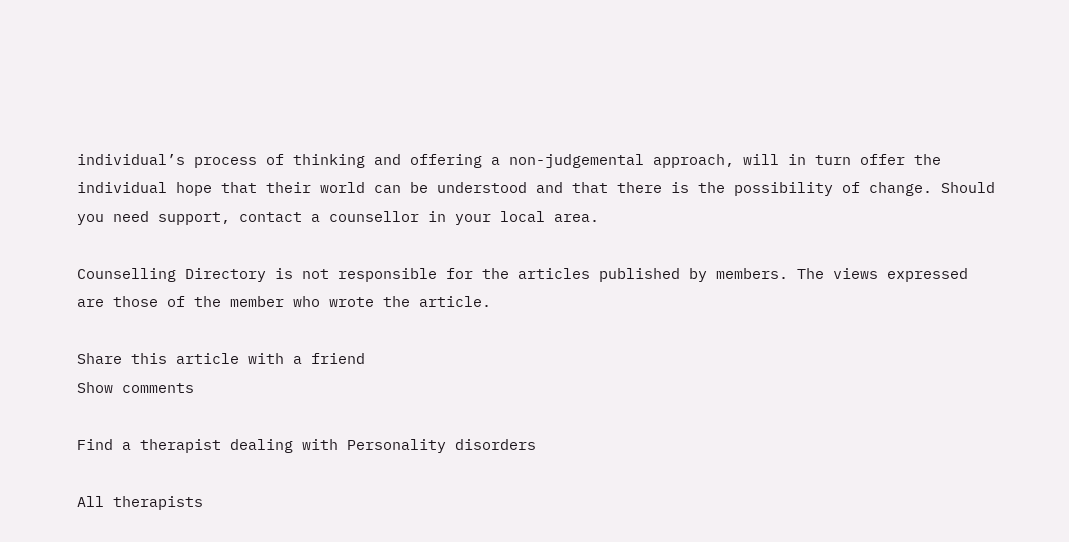individual’s process of thinking and offering a non-judgemental approach, will in turn offer the individual hope that their world can be understood and that there is the possibility of change. Should you need support, contact a counsellor in your local area.

Counselling Directory is not responsible for the articles published by members. The views expressed are those of the member who wrote the article.

Share this article with a friend
Show comments

Find a therapist dealing with Personality disorders

All therapists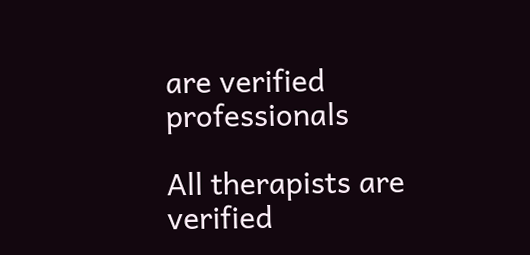are verified professionals

All therapists are verified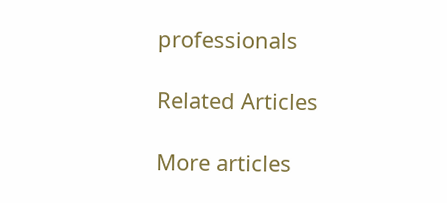professionals

Related Articles

More articles